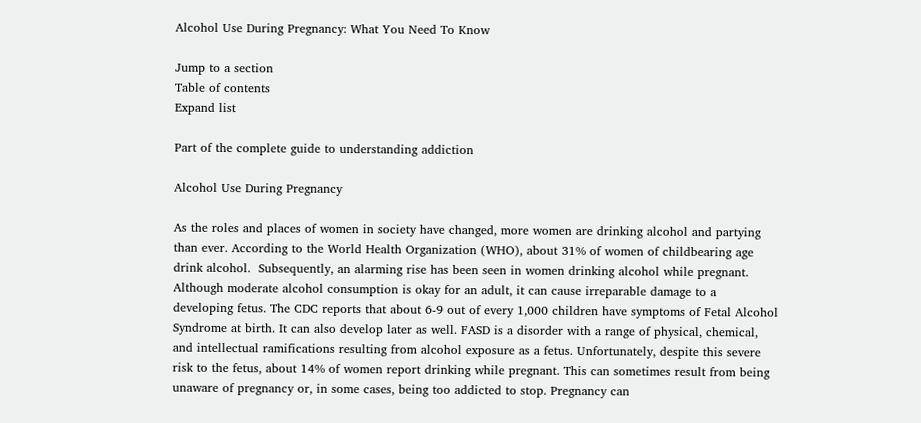Alcohol Use During Pregnancy: What You Need To Know

Jump to a section
Table of contents
Expand list

Part of the complete guide to understanding addiction

Alcohol Use During Pregnancy

As the roles and places of women in society have changed, more women are drinking alcohol and partying than ever. According to the World Health Organization (WHO), about 31% of women of childbearing age drink alcohol.  Subsequently, an alarming rise has been seen in women drinking alcohol while pregnant. Although moderate alcohol consumption is okay for an adult, it can cause irreparable damage to a developing fetus. The CDC reports that about 6-9 out of every 1,000 children have symptoms of Fetal Alcohol Syndrome at birth. It can also develop later as well. FASD is a disorder with a range of physical, chemical, and intellectual ramifications resulting from alcohol exposure as a fetus. Unfortunately, despite this severe risk to the fetus, about 14% of women report drinking while pregnant. This can sometimes result from being unaware of pregnancy or, in some cases, being too addicted to stop. Pregnancy can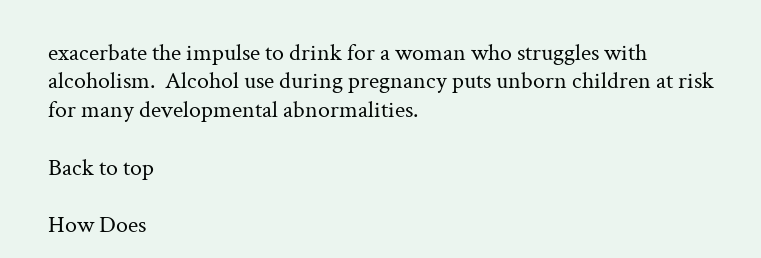exacerbate the impulse to drink for a woman who struggles with alcoholism.  Alcohol use during pregnancy puts unborn children at risk for many developmental abnormalities.

Back to top

How Does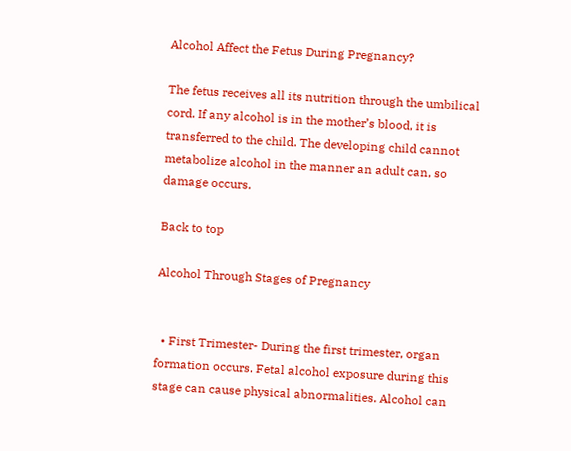Alcohol Affect the Fetus During Pregnancy?

The fetus receives all its nutrition through the umbilical cord. If any alcohol is in the mother’s blood, it is transferred to the child. The developing child cannot metabolize alcohol in the manner an adult can, so damage occurs.

Back to top

Alcohol Through Stages of Pregnancy


  • First Trimester- During the first trimester, organ formation occurs. Fetal alcohol exposure during this stage can cause physical abnormalities. Alcohol can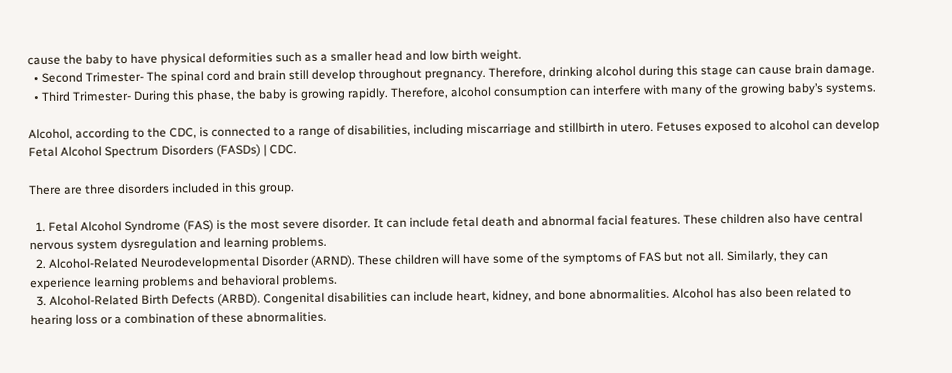cause the baby to have physical deformities such as a smaller head and low birth weight.
  • Second Trimester- The spinal cord and brain still develop throughout pregnancy. Therefore, drinking alcohol during this stage can cause brain damage.
  • Third Trimester- During this phase, the baby is growing rapidly. Therefore, alcohol consumption can interfere with many of the growing baby’s systems.

Alcohol, according to the CDC, is connected to a range of disabilities, including miscarriage and stillbirth in utero. Fetuses exposed to alcohol can develop Fetal Alcohol Spectrum Disorders (FASDs) | CDC.

There are three disorders included in this group.

  1. Fetal Alcohol Syndrome (FAS) is the most severe disorder. It can include fetal death and abnormal facial features. These children also have central nervous system dysregulation and learning problems.
  2. Alcohol-Related Neurodevelopmental Disorder (ARND). These children will have some of the symptoms of FAS but not all. Similarly, they can experience learning problems and behavioral problems.
  3. Alcohol-Related Birth Defects (ARBD). Congenital disabilities can include heart, kidney, and bone abnormalities. Alcohol has also been related to hearing loss or a combination of these abnormalities.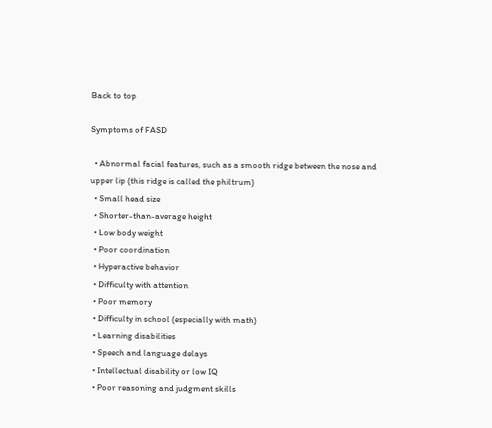Back to top

Symptoms of FASD

  • Abnormal facial features, such as a smooth ridge between the nose and upper lip (this ridge is called the philtrum)
  • Small head size
  • Shorter-than-average height
  • Low body weight
  • Poor coordination
  • Hyperactive behavior
  • Difficulty with attention
  • Poor memory
  • Difficulty in school (especially with math)
  • Learning disabilities
  • Speech and language delays
  • Intellectual disability or low IQ
  • Poor reasoning and judgment skills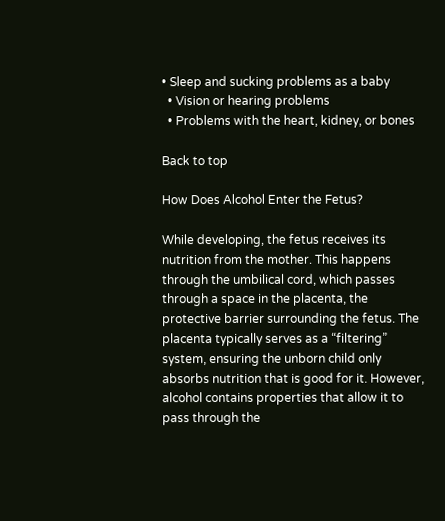• Sleep and sucking problems as a baby
  • Vision or hearing problems
  • Problems with the heart, kidney, or bones

Back to top

How Does Alcohol Enter the Fetus?

While developing, the fetus receives its nutrition from the mother. This happens through the umbilical cord, which passes through a space in the placenta, the protective barrier surrounding the fetus. The placenta typically serves as a “filtering” system, ensuring the unborn child only absorbs nutrition that is good for it. However, alcohol contains properties that allow it to pass through the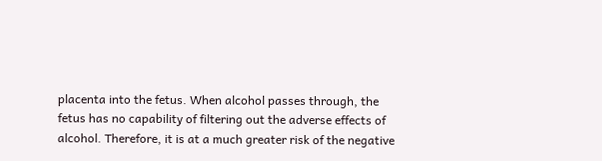placenta into the fetus. When alcohol passes through, the fetus has no capability of filtering out the adverse effects of alcohol. Therefore, it is at a much greater risk of the negative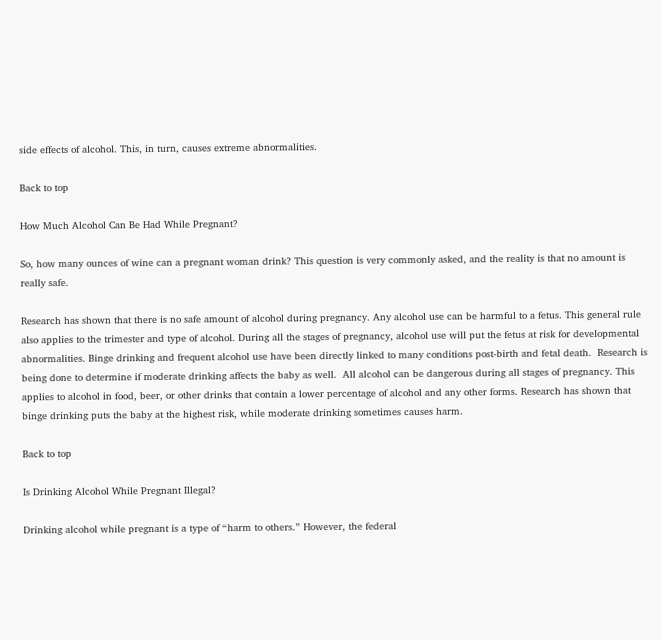side effects of alcohol. This, in turn, causes extreme abnormalities.

Back to top

How Much Alcohol Can Be Had While Pregnant?

So, how many ounces of wine can a pregnant woman drink? This question is very commonly asked, and the reality is that no amount is really safe.

Research has shown that there is no safe amount of alcohol during pregnancy. Any alcohol use can be harmful to a fetus. This general rule also applies to the trimester and type of alcohol. During all the stages of pregnancy, alcohol use will put the fetus at risk for developmental abnormalities. Binge drinking and frequent alcohol use have been directly linked to many conditions post-birth and fetal death.  Research is being done to determine if moderate drinking affects the baby as well.  All alcohol can be dangerous during all stages of pregnancy. This applies to alcohol in food, beer, or other drinks that contain a lower percentage of alcohol and any other forms. Research has shown that binge drinking puts the baby at the highest risk, while moderate drinking sometimes causes harm.

Back to top

Is Drinking Alcohol While Pregnant Illegal?

Drinking alcohol while pregnant is a type of “harm to others.” However, the federal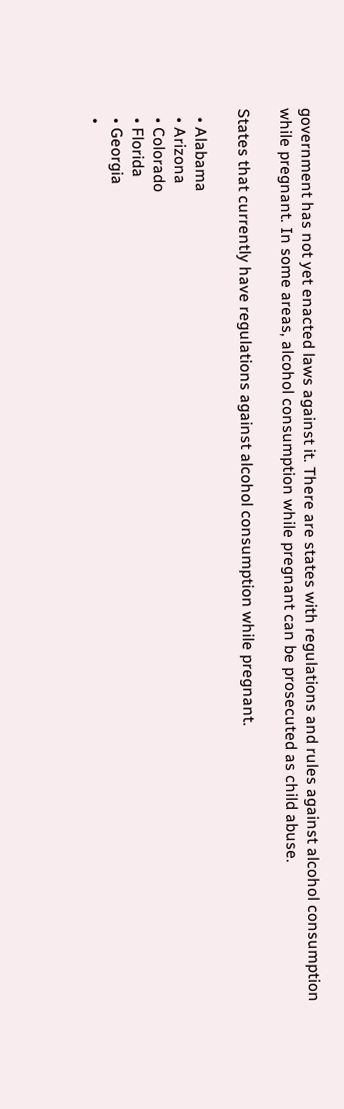government has not yet enacted laws against it. There are states with regulations and rules against alcohol consumption while pregnant. In some areas, alcohol consumption while pregnant can be prosecuted as child abuse.

States that currently have regulations against alcohol consumption while pregnant.

  • Alabama
  • Arizona
  • Colorado
  • Florida
  • Georgia
  •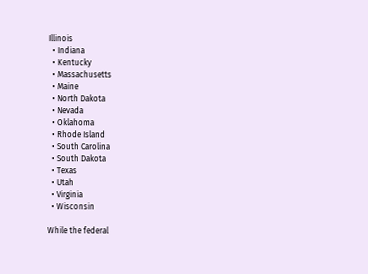Illinois
  • Indiana
  • Kentucky
  • Massachusetts
  • Maine
  • North Dakota
  • Nevada
  • Oklahoma
  • Rhode Island
  • South Carolina
  • South Dakota
  • Texas
  • Utah
  • Virginia
  • Wisconsin

While the federal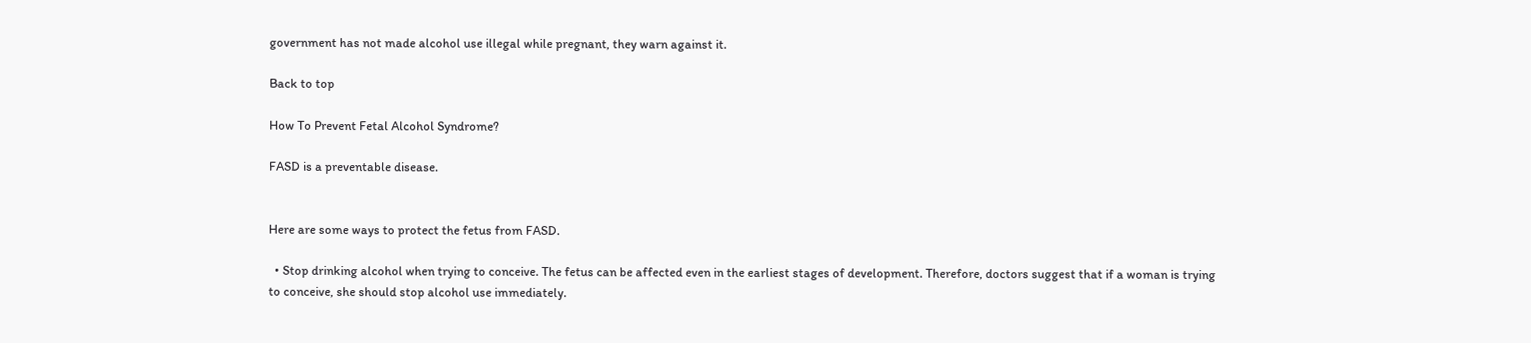government has not made alcohol use illegal while pregnant, they warn against it.

Back to top

How To Prevent Fetal Alcohol Syndrome?

FASD is a preventable disease.


Here are some ways to protect the fetus from FASD.

  • Stop drinking alcohol when trying to conceive. The fetus can be affected even in the earliest stages of development. Therefore, doctors suggest that if a woman is trying to conceive, she should stop alcohol use immediately.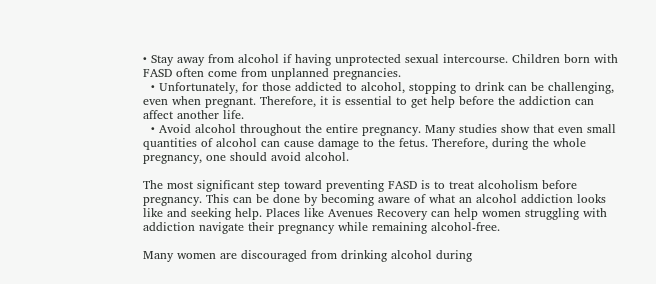• Stay away from alcohol if having unprotected sexual intercourse. Children born with FASD often come from unplanned pregnancies.
  • Unfortunately, for those addicted to alcohol, stopping to drink can be challenging, even when pregnant. Therefore, it is essential to get help before the addiction can affect another life.
  • Avoid alcohol throughout the entire pregnancy. Many studies show that even small quantities of alcohol can cause damage to the fetus. Therefore, during the whole pregnancy, one should avoid alcohol.

The most significant step toward preventing FASD is to treat alcoholism before pregnancy. This can be done by becoming aware of what an alcohol addiction looks like and seeking help. Places like Avenues Recovery can help women struggling with addiction navigate their pregnancy while remaining alcohol-free.

Many women are discouraged from drinking alcohol during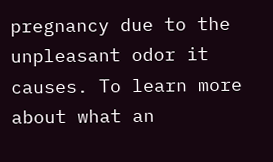pregnancy due to the unpleasant odor it causes. To learn more about what an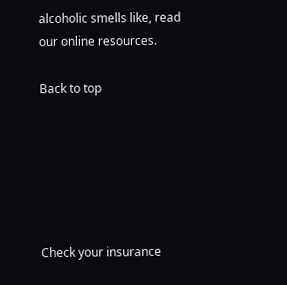alcoholic smells like, read our online resources.

Back to top






Check your insurance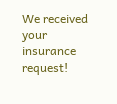We received your insurance request!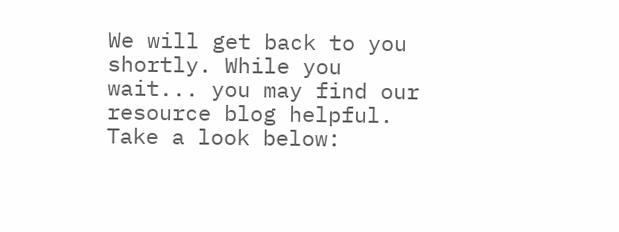We will get back to you shortly. While you wait... you may find our resource blog helpful. Take a look below: